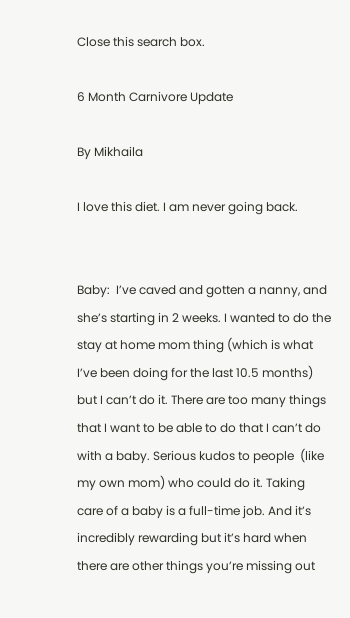Close this search box.

6 Month Carnivore Update

By Mikhaila

I love this diet. I am never going back.


Baby:  I’ve caved and gotten a nanny, and she’s starting in 2 weeks. I wanted to do the stay at home mom thing (which is what I’ve been doing for the last 10.5 months) but I can’t do it. There are too many things that I want to be able to do that I can’t do with a baby. Serious kudos to people  (like my own mom) who could do it. Taking care of a baby is a full-time job. And it’s incredibly rewarding but it’s hard when there are other things you’re missing out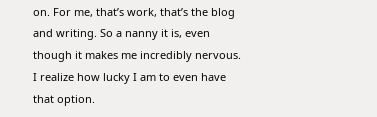on. For me, that’s work, that’s the blog and writing. So a nanny it is, even though it makes me incredibly nervous. I realize how lucky I am to even have that option.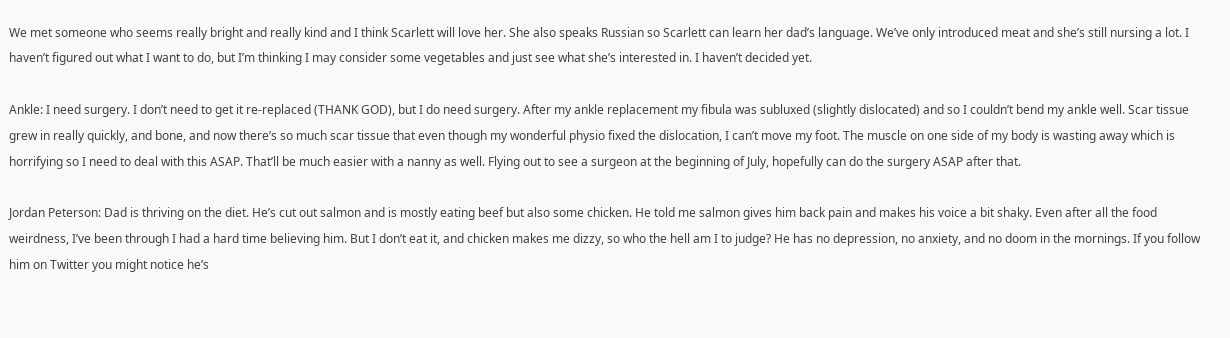We met someone who seems really bright and really kind and I think Scarlett will love her. She also speaks Russian so Scarlett can learn her dad’s language. We’ve only introduced meat and she’s still nursing a lot. I haven’t figured out what I want to do, but I’m thinking I may consider some vegetables and just see what she’s interested in. I haven’t decided yet.

Ankle: I need surgery. I don’t need to get it re-replaced (THANK GOD), but I do need surgery. After my ankle replacement my fibula was subluxed (slightly dislocated) and so I couldn’t bend my ankle well. Scar tissue grew in really quickly, and bone, and now there’s so much scar tissue that even though my wonderful physio fixed the dislocation, I can’t move my foot. The muscle on one side of my body is wasting away which is horrifying so I need to deal with this ASAP. That’ll be much easier with a nanny as well. Flying out to see a surgeon at the beginning of July, hopefully can do the surgery ASAP after that.

Jordan Peterson: Dad is thriving on the diet. He’s cut out salmon and is mostly eating beef but also some chicken. He told me salmon gives him back pain and makes his voice a bit shaky. Even after all the food weirdness, I’ve been through I had a hard time believing him. But I don’t eat it, and chicken makes me dizzy, so who the hell am I to judge? He has no depression, no anxiety, and no doom in the mornings. If you follow him on Twitter you might notice he’s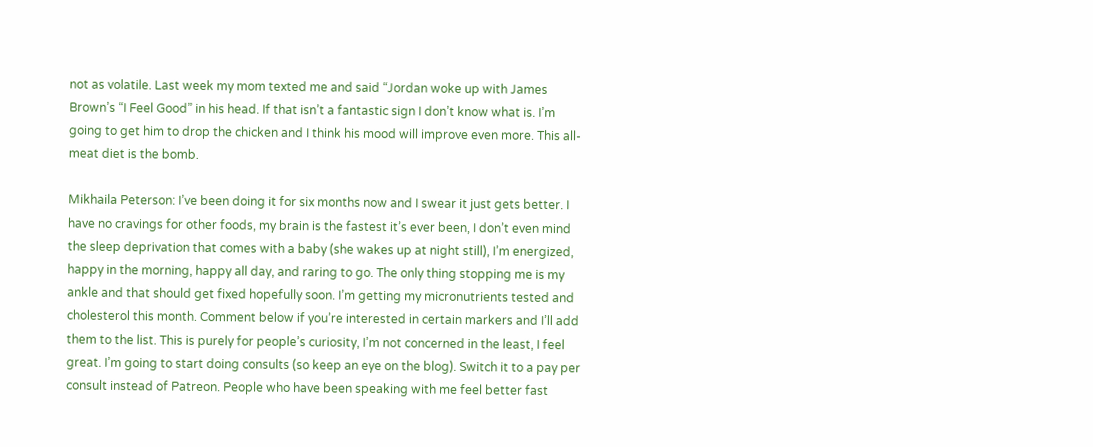not as volatile. Last week my mom texted me and said “Jordan woke up with James Brown’s “I Feel Good” in his head. If that isn’t a fantastic sign I don’t know what is. I’m going to get him to drop the chicken and I think his mood will improve even more. This all-meat diet is the bomb.

Mikhaila Peterson: I’ve been doing it for six months now and I swear it just gets better. I have no cravings for other foods, my brain is the fastest it’s ever been, I don’t even mind the sleep deprivation that comes with a baby (she wakes up at night still), I’m energized, happy in the morning, happy all day, and raring to go. The only thing stopping me is my ankle and that should get fixed hopefully soon. I’m getting my micronutrients tested and cholesterol this month. Comment below if you’re interested in certain markers and I’ll add them to the list. This is purely for people’s curiosity, I’m not concerned in the least, I feel great. I’m going to start doing consults (so keep an eye on the blog). Switch it to a pay per consult instead of Patreon. People who have been speaking with me feel better fast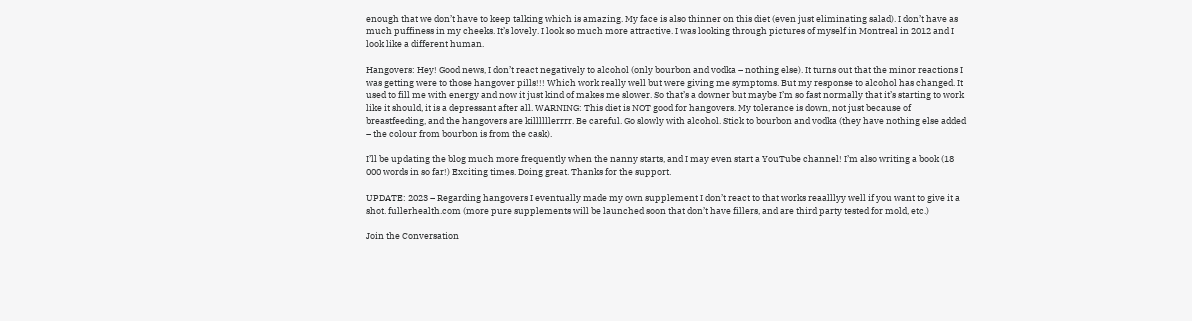enough that we don’t have to keep talking which is amazing. My face is also thinner on this diet (even just eliminating salad). I don’t have as much puffiness in my cheeks. It’s lovely. I look so much more attractive. I was looking through pictures of myself in Montreal in 2012 and I look like a different human.

Hangovers: Hey! Good news, I don’t react negatively to alcohol (only bourbon and vodka – nothing else). It turns out that the minor reactions I was getting were to those hangover pills!!! Which work really well but were giving me symptoms. But my response to alcohol has changed. It used to fill me with energy and now it just kind of makes me slower. So that’s a downer but maybe I’m so fast normally that it’s starting to work like it should, it is a depressant after all. WARNING: This diet is NOT good for hangovers. My tolerance is down, not just because of breastfeeding, and the hangovers are killllllerrrr. Be careful. Go slowly with alcohol. Stick to bourbon and vodka (they have nothing else added – the colour from bourbon is from the cask).

I’ll be updating the blog much more frequently when the nanny starts, and I may even start a YouTube channel! I’m also writing a book (18 000 words in so far!) Exciting times. Doing great. Thanks for the support.

UPDATE: 2023 – Regarding hangovers I eventually made my own supplement I don’t react to that works reaalllyy well if you want to give it a shot. fullerhealth.com (more pure supplements will be launched soon that don’t have fillers, and are third party tested for mold, etc.)

Join the Conversation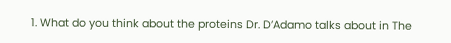1. What do you think about the proteins Dr. D’Adamo talks about in The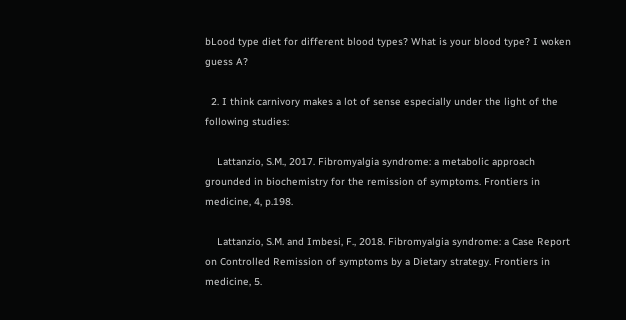bLood type diet for different blood types? What is your blood type? I woken guess A?

  2. I think carnivory makes a lot of sense especially under the light of the following studies:

    Lattanzio, S.M., 2017. Fibromyalgia syndrome: a metabolic approach grounded in biochemistry for the remission of symptoms. Frontiers in medicine, 4, p.198.

    Lattanzio, S.M. and Imbesi, F., 2018. Fibromyalgia syndrome: a Case Report on Controlled Remission of symptoms by a Dietary strategy. Frontiers in medicine, 5.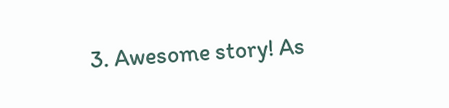3. Awesome story! As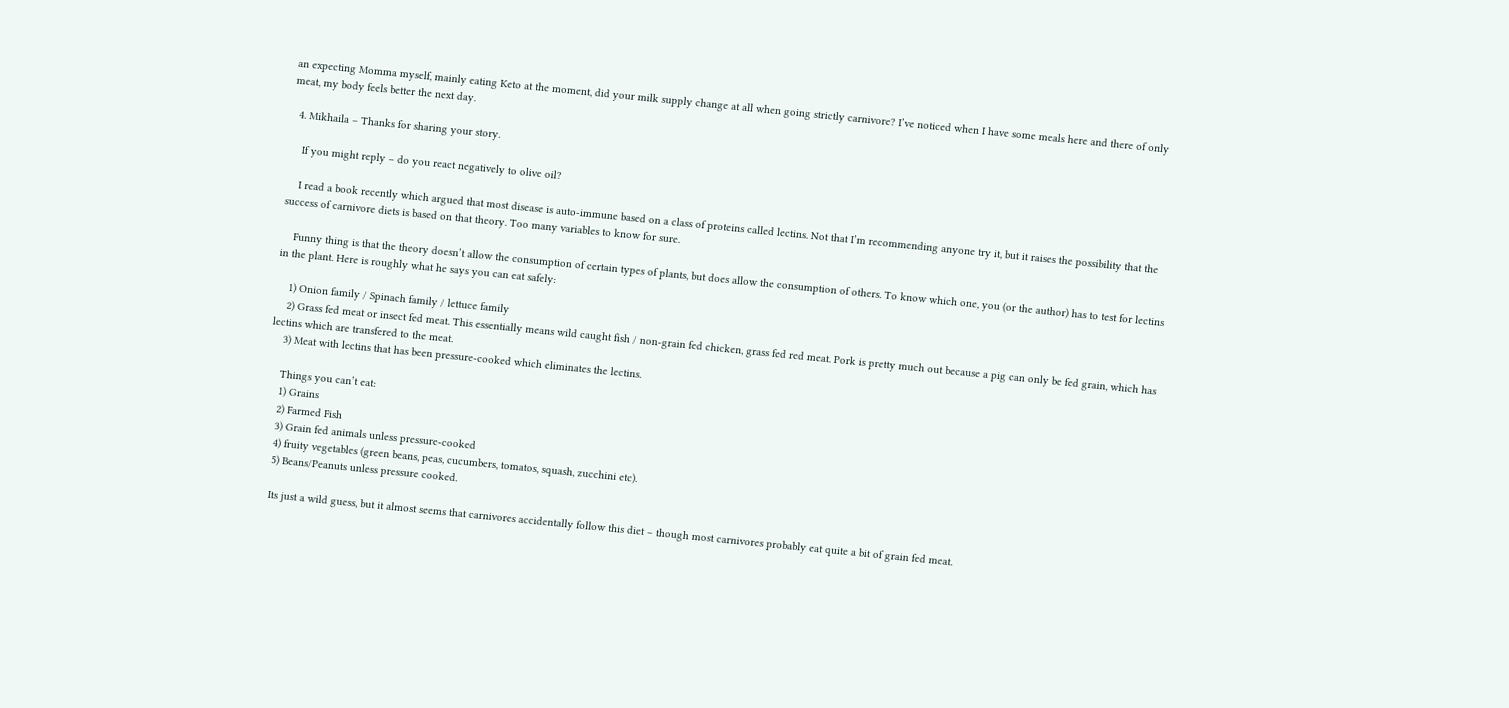an expecting Momma myself, mainly eating Keto at the moment, did your milk supply change at all when going strictly carnivore? I’ve noticed when I have some meals here and there of only meat, my body feels better the next day.

  4. Mikhaila – Thanks for sharing your story.

    If you might reply – do you react negatively to olive oil?

    I read a book recently which argued that most disease is auto-immune based on a class of proteins called lectins. Not that I’m recommending anyone try it, but it raises the possibility that the success of carnivore diets is based on that theory. Too many variables to know for sure.

    Funny thing is that the theory doesn’t allow the consumption of certain types of plants, but does allow the consumption of others. To know which one, you (or the author) has to test for lectins in the plant. Here is roughly what he says you can eat safely:

    1) Onion family / Spinach family / lettuce family
    2) Grass fed meat or insect fed meat. This essentially means wild caught fish / non-grain fed chicken, grass fed red meat. Pork is pretty much out because a pig can only be fed grain, which has lectins which are transfered to the meat.
    3) Meat with lectins that has been pressure-cooked which eliminates the lectins.

    Things you can’t eat:
    1) Grains
    2) Farmed Fish
    3) Grain fed animals unless pressure-cooked
    4) fruity vegetables (green beans, peas, cucumbers, tomatos, squash, zucchini etc).
    5) Beans/Peanuts unless pressure cooked.

    Its just a wild guess, but it almost seems that carnivores accidentally follow this diet – though most carnivores probably eat quite a bit of grain fed meat.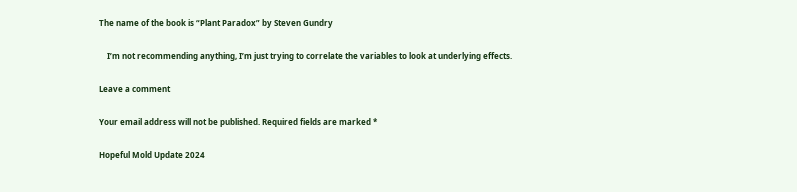The name of the book is “Plant Paradox” by Steven Gundry

    I’m not recommending anything, I’m just trying to correlate the variables to look at underlying effects.

Leave a comment

Your email address will not be published. Required fields are marked *

Hopeful Mold Update 2024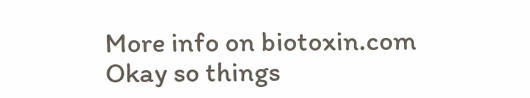More info on biotoxin.com Okay so things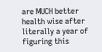are MUCH better health wise after literally a year of figuring this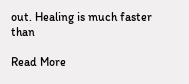out. Healing is much faster than

Read More